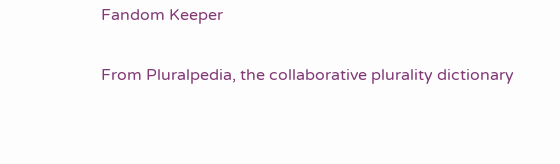Fandom Keeper

From Pluralpedia, the collaborative plurality dictionary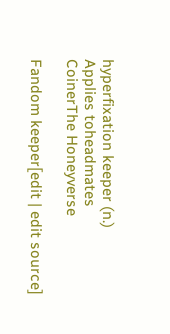hyperfixation keeper (n.)
Applies toheadmates
CoinerThe Honeyverse

Fandom keeper[edit | edit source]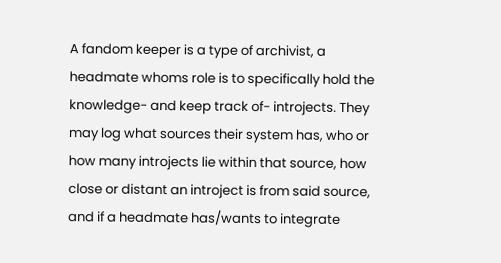A fandom keeper is a type of archivist, a headmate whoms role is to specifically hold the knowledge- and keep track of- introjects. They may log what sources their system has, who or how many introjects lie within that source, how close or distant an introject is from said source, and if a headmate has/wants to integrate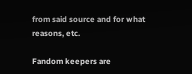from said source and for what reasons, etc.

Fandom keepers are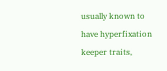usually known to have hyperfixation keeper traits,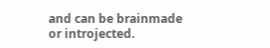and can be brainmade or introjected.